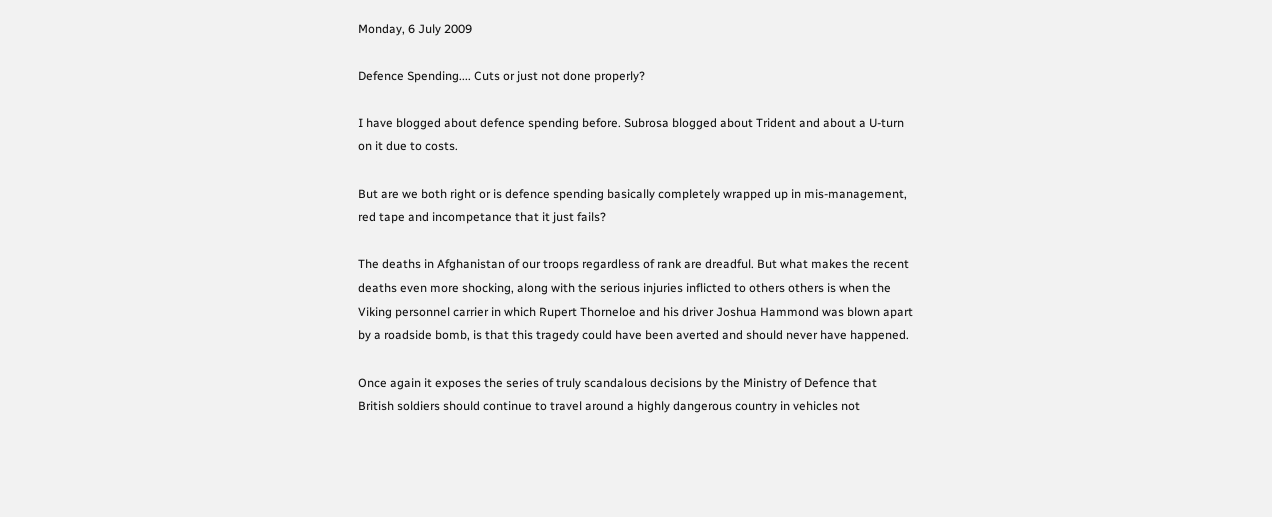Monday, 6 July 2009

Defence Spending.... Cuts or just not done properly?

I have blogged about defence spending before. Subrosa blogged about Trident and about a U-turn on it due to costs.

But are we both right or is defence spending basically completely wrapped up in mis-management, red tape and incompetance that it just fails?

The deaths in Afghanistan of our troops regardless of rank are dreadful. But what makes the recent deaths even more shocking, along with the serious injuries inflicted to others others is when the Viking personnel carrier in which Rupert Thorneloe and his driver Joshua Hammond was blown apart by a roadside bomb, is that this tragedy could have been averted and should never have happened.

Once again it exposes the series of truly scandalous decisions by the Ministry of Defence that British soldiers should continue to travel around a highly dangerous country in vehicles not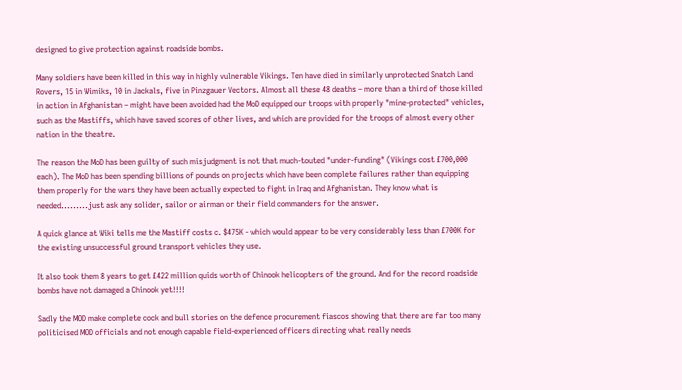designed to give protection against roadside bombs.

Many soldiers have been killed in this way in highly vulnerable Vikings. Ten have died in similarly unprotected Snatch Land Rovers, 15 in Wimiks, 10 in Jackals, five in Pinzgauer Vectors. Almost all these 48 deaths – more than a third of those killed in action in Afghanistan – might have been avoided had the MoD equipped our troops with properly "mine-protected" vehicles, such as the Mastiffs, which have saved scores of other lives, and which are provided for the troops of almost every other nation in the theatre.

The reason the MoD has been guilty of such misjudgment is not that much-touted "under-funding" (Vikings cost £700,000 each). The MoD has been spending billions of pounds on projects which have been complete failures rather than equipping them properly for the wars they have been actually expected to fight in Iraq and Afghanistan. They know what is needed.........just ask any solider, sailor or airman or their field commanders for the answer.

A quick glance at Wiki tells me the Mastiff costs c. $475K - which would appear to be very considerably less than £700K for the existing unsuccessful ground transport vehicles they use.

It also took them 8 years to get £422 million quids worth of Chinook helicopters of the ground. And for the record roadside bombs have not damaged a Chinook yet!!!!

Sadly the MOD make complete cock and bull stories on the defence procurement fiascos showing that there are far too many politicised MOD officials and not enough capable field-experienced officers directing what really needs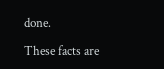done.

These facts are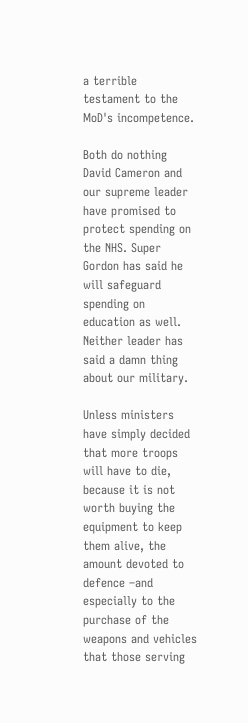a terrible testament to the MoD's incompetence.

Both do nothing David Cameron and our supreme leader have promised to protect spending on the NHS. Super Gordon has said he will safeguard spending on education as well. Neither leader has said a damn thing about our military.

Unless ministers have simply decided that more troops will have to die, because it is not worth buying the equipment to keep them alive, the amount devoted to defence –and especially to the purchase of the weapons and vehicles that those serving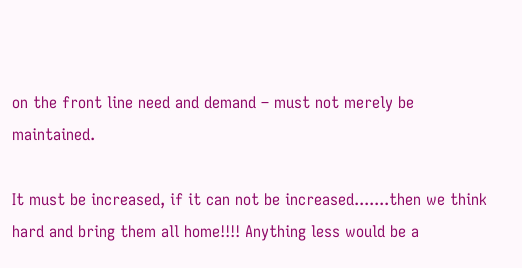on the front line need and demand – must not merely be maintained.

It must be increased, if it can not be increased.......then we think hard and bring them all home!!!! Anything less would be a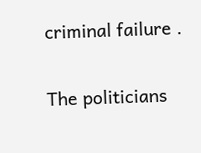criminal failure .

The politicians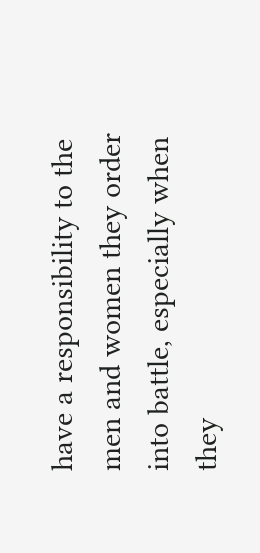have a responsibility to the men and women they order into battle, especially when they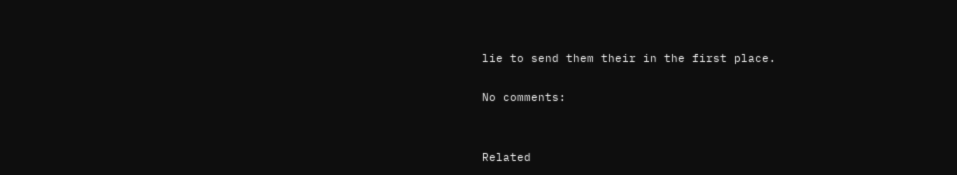lie to send them their in the first place.

No comments:


Related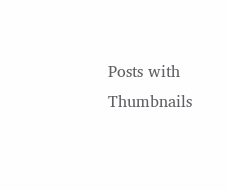Posts with Thumbnails